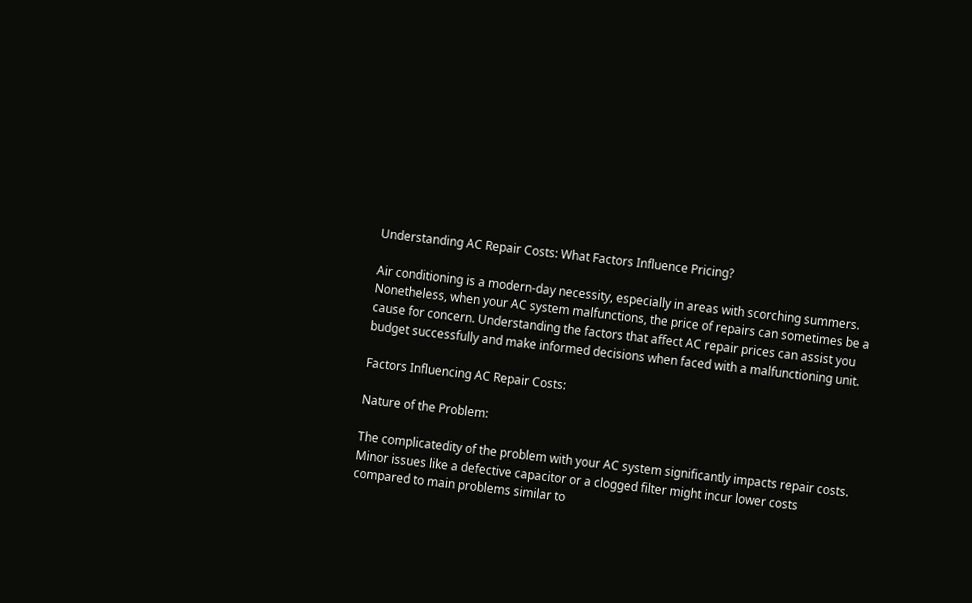Understanding AC Repair Costs: What Factors Influence Pricing?

Air conditioning is a modern-day necessity, especially in areas with scorching summers. Nonetheless, when your AC system malfunctions, the price of repairs can sometimes be a cause for concern. Understanding the factors that affect AC repair prices can assist you budget successfully and make informed decisions when faced with a malfunctioning unit.

Factors Influencing AC Repair Costs:

Nature of the Problem:

The complicatedity of the problem with your AC system significantly impacts repair costs. Minor issues like a defective capacitor or a clogged filter might incur lower costs compared to main problems similar to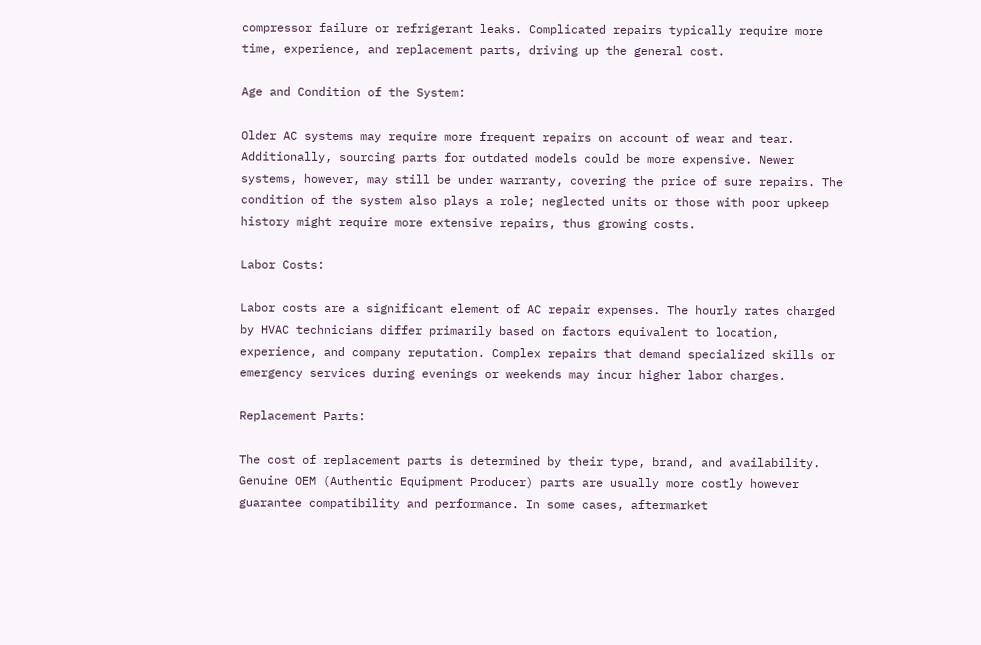compressor failure or refrigerant leaks. Complicated repairs typically require more time, experience, and replacement parts, driving up the general cost.

Age and Condition of the System:

Older AC systems may require more frequent repairs on account of wear and tear. Additionally, sourcing parts for outdated models could be more expensive. Newer systems, however, may still be under warranty, covering the price of sure repairs. The condition of the system also plays a role; neglected units or those with poor upkeep history might require more extensive repairs, thus growing costs.

Labor Costs:

Labor costs are a significant element of AC repair expenses. The hourly rates charged by HVAC technicians differ primarily based on factors equivalent to location, experience, and company reputation. Complex repairs that demand specialized skills or emergency services during evenings or weekends may incur higher labor charges.

Replacement Parts:

The cost of replacement parts is determined by their type, brand, and availability. Genuine OEM (Authentic Equipment Producer) parts are usually more costly however guarantee compatibility and performance. In some cases, aftermarket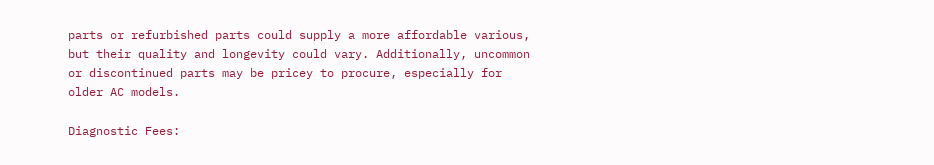parts or refurbished parts could supply a more affordable various, but their quality and longevity could vary. Additionally, uncommon or discontinued parts may be pricey to procure, especially for older AC models.

Diagnostic Fees: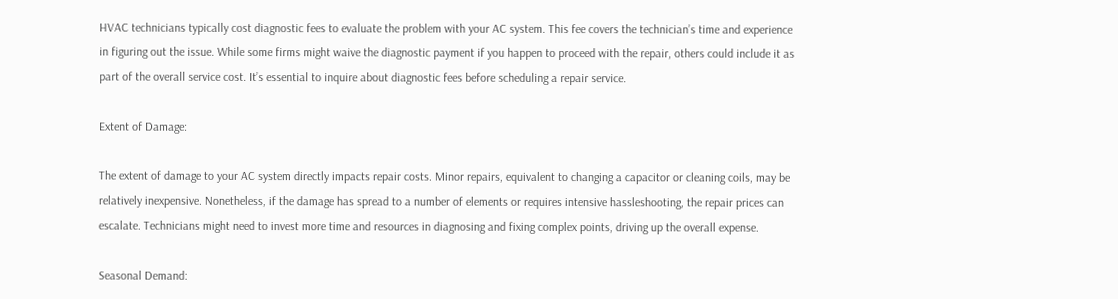HVAC technicians typically cost diagnostic fees to evaluate the problem with your AC system. This fee covers the technician’s time and experience in figuring out the issue. While some firms might waive the diagnostic payment if you happen to proceed with the repair, others could include it as part of the overall service cost. It’s essential to inquire about diagnostic fees before scheduling a repair service.

Extent of Damage:

The extent of damage to your AC system directly impacts repair costs. Minor repairs, equivalent to changing a capacitor or cleaning coils, may be relatively inexpensive. Nonetheless, if the damage has spread to a number of elements or requires intensive hassleshooting, the repair prices can escalate. Technicians might need to invest more time and resources in diagnosing and fixing complex points, driving up the overall expense.

Seasonal Demand: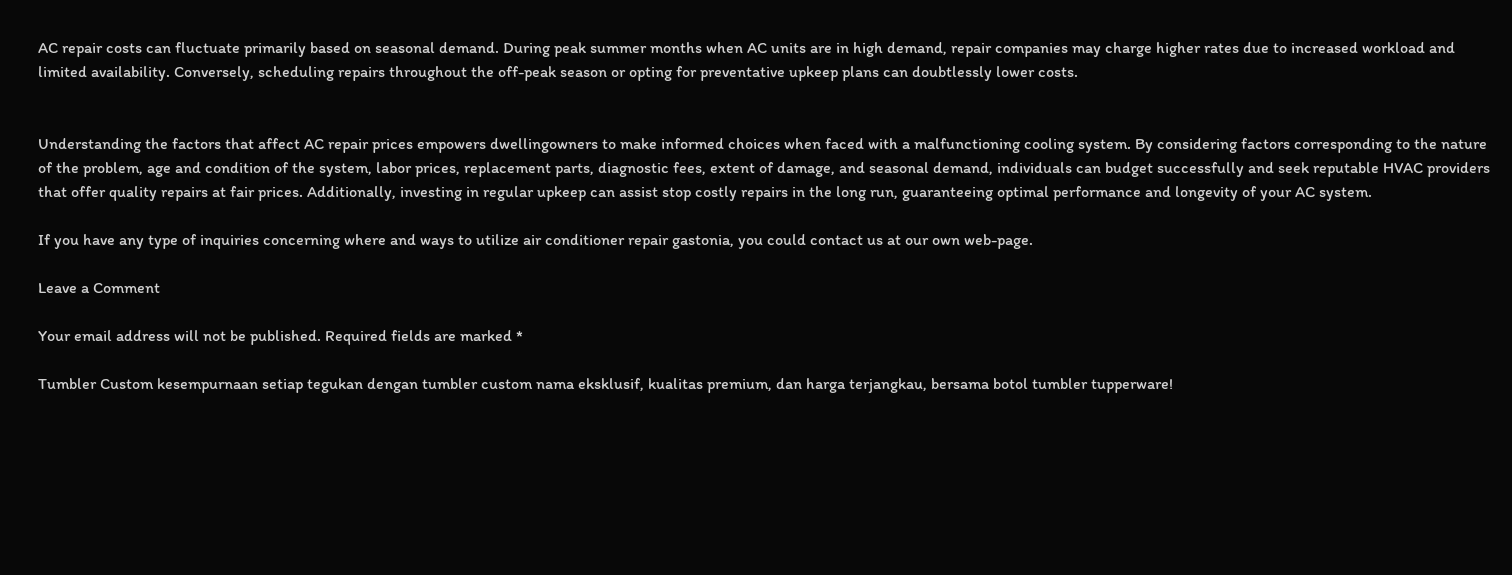AC repair costs can fluctuate primarily based on seasonal demand. During peak summer months when AC units are in high demand, repair companies may charge higher rates due to increased workload and limited availability. Conversely, scheduling repairs throughout the off-peak season or opting for preventative upkeep plans can doubtlessly lower costs.


Understanding the factors that affect AC repair prices empowers dwellingowners to make informed choices when faced with a malfunctioning cooling system. By considering factors corresponding to the nature of the problem, age and condition of the system, labor prices, replacement parts, diagnostic fees, extent of damage, and seasonal demand, individuals can budget successfully and seek reputable HVAC providers that offer quality repairs at fair prices. Additionally, investing in regular upkeep can assist stop costly repairs in the long run, guaranteeing optimal performance and longevity of your AC system.

If you have any type of inquiries concerning where and ways to utilize air conditioner repair gastonia, you could contact us at our own web-page.

Leave a Comment

Your email address will not be published. Required fields are marked *

Tumbler Custom kesempurnaan setiap tegukan dengan tumbler custom nama eksklusif, kualitas premium, dan harga terjangkau, bersama botol tumbler tupperware!